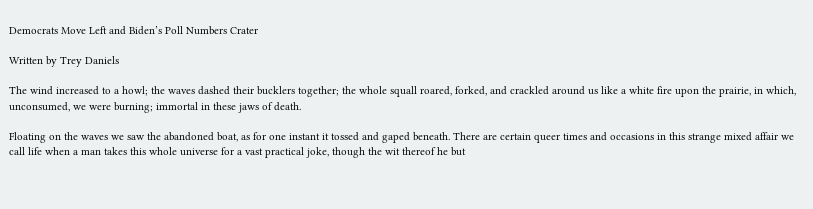Democrats Move Left and Biden’s Poll Numbers Crater

Written by Trey Daniels

The wind increased to a howl; the waves dashed their bucklers together; the whole squall roared, forked, and crackled around us like a white fire upon the prairie, in which, unconsumed, we were burning; immortal in these jaws of death.

Floating on the waves we saw the abandoned boat, as for one instant it tossed and gaped beneath. There are certain queer times and occasions in this strange mixed affair we call life when a man takes this whole universe for a vast practical joke, though the wit thereof he but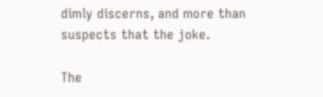dimly discerns, and more than suspects that the joke.

The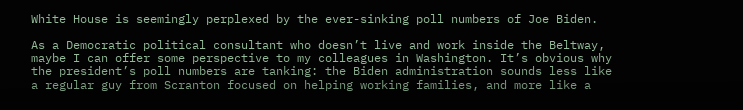White House is seemingly perplexed by the ever-sinking poll numbers of Joe Biden.

As a Democratic political consultant who doesn’t live and work inside the Beltway, maybe I can offer some perspective to my colleagues in Washington. It’s obvious why the president’s poll numbers are tanking: the Biden administration sounds less like a regular guy from Scranton focused on helping working families, and more like a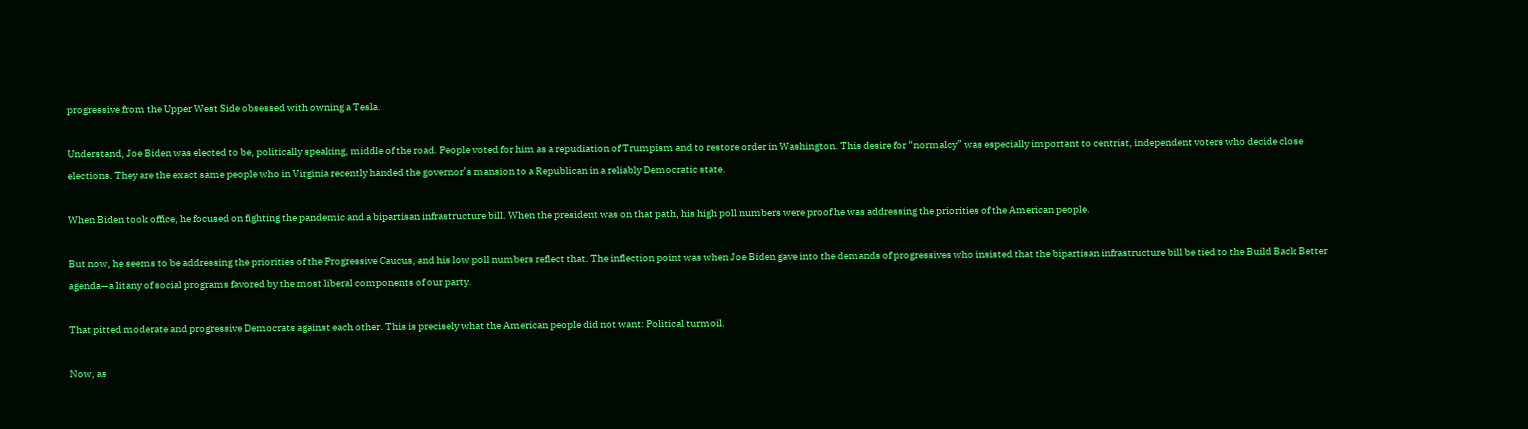progressive from the Upper West Side obsessed with owning a Tesla.

Understand, Joe Biden was elected to be, politically speaking, middle of the road. People voted for him as a repudiation of Trumpism and to restore order in Washington. This desire for “normalcy” was especially important to centrist, independent voters who decide close elections. They are the exact same people who in Virginia recently handed the governor’s mansion to a Republican in a reliably Democratic state.

When Biden took office, he focused on fighting the pandemic and a bipartisan infrastructure bill. When the president was on that path, his high poll numbers were proof he was addressing the priorities of the American people.

But now, he seems to be addressing the priorities of the Progressive Caucus, and his low poll numbers reflect that. The inflection point was when Joe Biden gave into the demands of progressives who insisted that the bipartisan infrastructure bill be tied to the Build Back Better agenda—a litany of social programs favored by the most liberal components of our party.

That pitted moderate and progressive Democrats against each other. This is precisely what the American people did not want: Political turmoil.

Now, as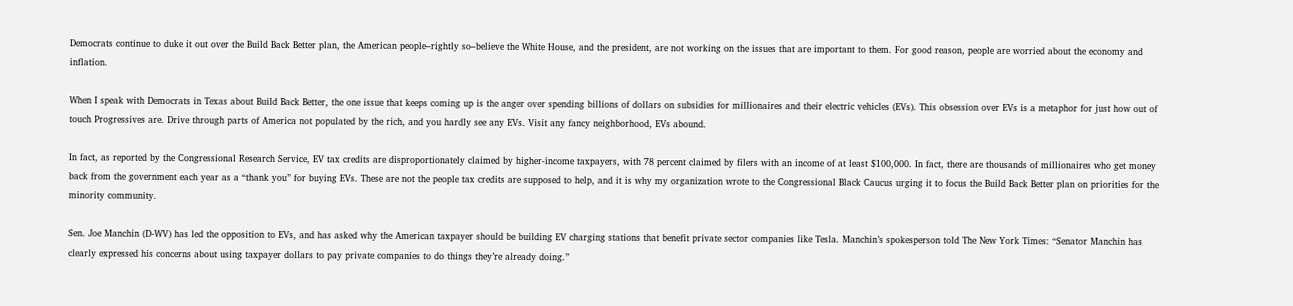Democrats continue to duke it out over the Build Back Better plan, the American people–rightly so–believe the White House, and the president, are not working on the issues that are important to them. For good reason, people are worried about the economy and inflation.

When I speak with Democrats in Texas about Build Back Better, the one issue that keeps coming up is the anger over spending billions of dollars on subsidies for millionaires and their electric vehicles (EVs). This obsession over EVs is a metaphor for just how out of touch Progressives are. Drive through parts of America not populated by the rich, and you hardly see any EVs. Visit any fancy neighborhood, EVs abound.

In fact, as reported by the Congressional Research Service, EV tax credits are disproportionately claimed by higher-income taxpayers, with 78 percent claimed by filers with an income of at least $100,000. In fact, there are thousands of millionaires who get money back from the government each year as a “thank you” for buying EVs. These are not the people tax credits are supposed to help, and it is why my organization wrote to the Congressional Black Caucus urging it to focus the Build Back Better plan on priorities for the minority community.

Sen. Joe Manchin (D-WV) has led the opposition to EVs, and has asked why the American taxpayer should be building EV charging stations that benefit private sector companies like Tesla. Manchin’s spokesperson told The New York Times: “Senator Manchin has clearly expressed his concerns about using taxpayer dollars to pay private companies to do things they’re already doing.”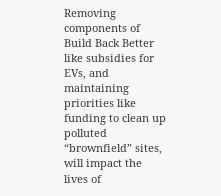Removing components of Build Back Better like subsidies for EVs, and maintaining priorities like funding to clean up polluted “brownfield” sites, will impact the lives of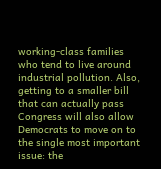working-class families who tend to live around industrial pollution. Also, getting to a smaller bill that can actually pass Congress will also allow Democrats to move on to the single most important issue: the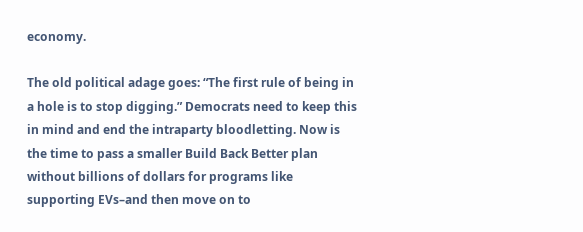economy.

The old political adage goes: “The first rule of being in a hole is to stop digging.” Democrats need to keep this in mind and end the intraparty bloodletting. Now is the time to pass a smaller Build Back Better plan without billions of dollars for programs like supporting EVs–and then move on to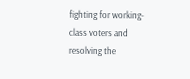fighting for working-class voters and resolving the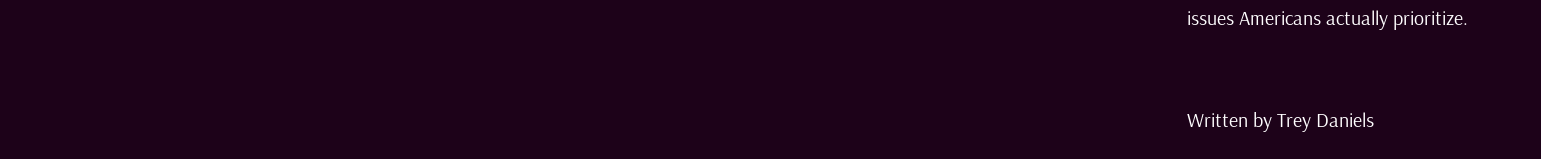issues Americans actually prioritize.


Written by Trey Daniels